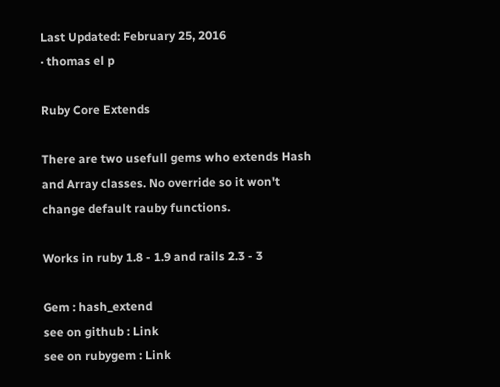Last Updated: February 25, 2016
· thomas el p

Ruby Core Extends

There are two usefull gems who extends Hash and Array classes. No override so it won't change default rauby functions.

Works in ruby 1.8 - 1.9 and rails 2.3 - 3

Gem : hash_extend
see on github : Link
see on rubygem : Link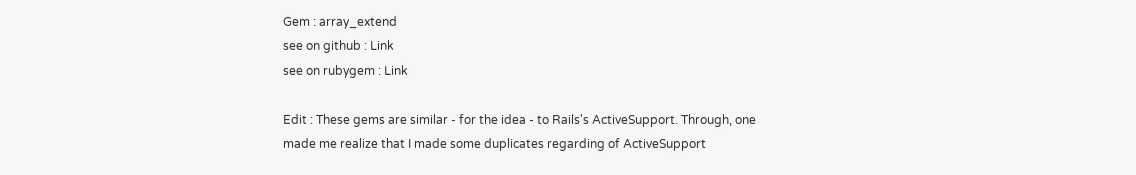Gem : array_extend
see on github : Link
see on rubygem : Link

Edit : These gems are similar - for the idea - to Rails's ActiveSupport. Through, one made me realize that I made some duplicates regarding of ActiveSupport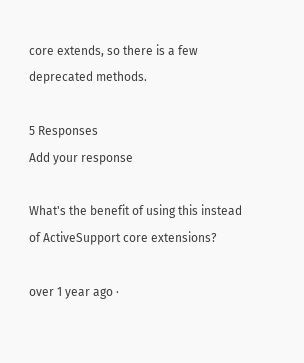core extends, so there is a few deprecated methods.

5 Responses
Add your response

What's the benefit of using this instead of ActiveSupport core extensions?

over 1 year ago ·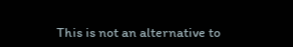This is not an alternative to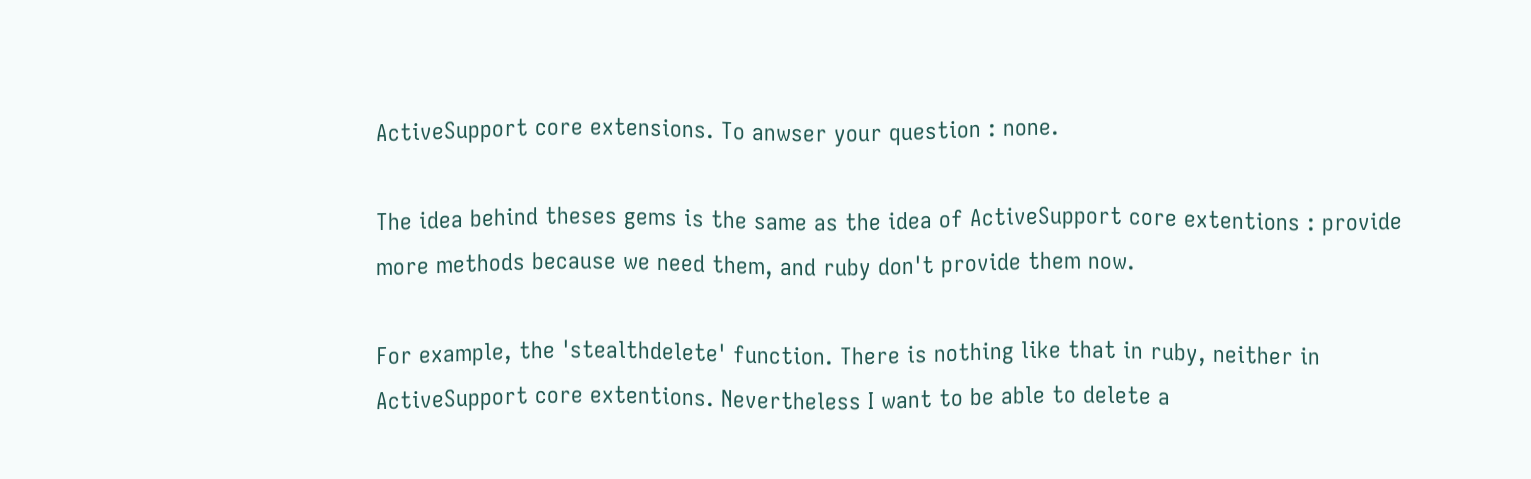ActiveSupport core extensions. To anwser your question : none.

The idea behind theses gems is the same as the idea of ActiveSupport core extentions : provide more methods because we need them, and ruby don't provide them now.

For example, the 'stealthdelete' function. There is nothing like that in ruby, neither in ActiveSupport core extentions. Nevertheless I want to be able to delete a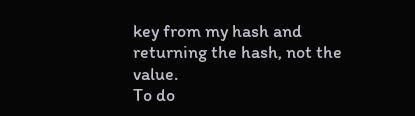key from my hash and returning the hash, not the value.
To do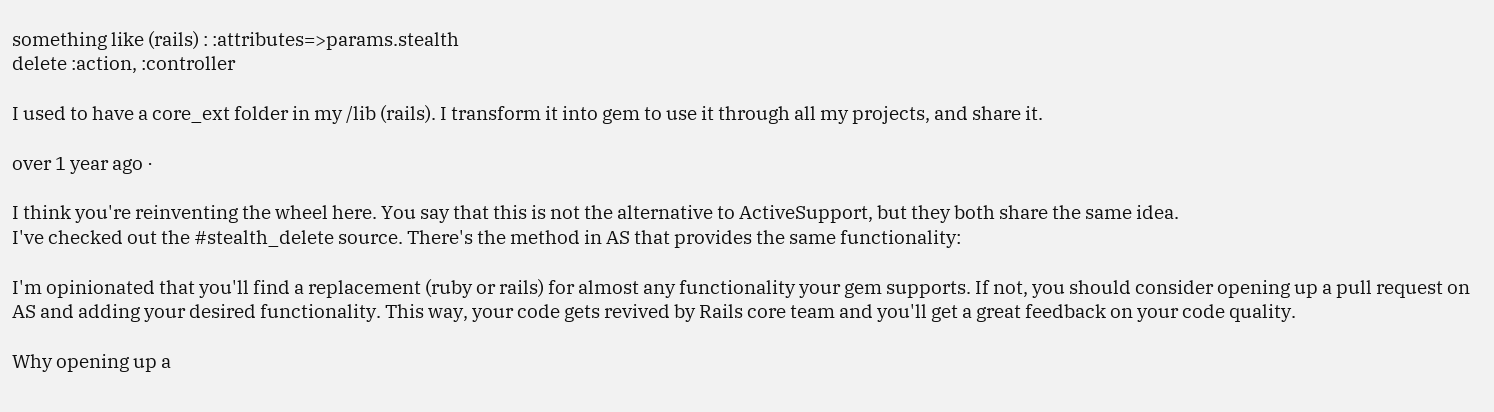something like (rails) : :attributes=>params.stealth
delete :action, :controller

I used to have a core_ext folder in my /lib (rails). I transform it into gem to use it through all my projects, and share it.

over 1 year ago ·

I think you're reinventing the wheel here. You say that this is not the alternative to ActiveSupport, but they both share the same idea.
I've checked out the #stealth_delete source. There's the method in AS that provides the same functionality:

I'm opinionated that you'll find a replacement (ruby or rails) for almost any functionality your gem supports. If not, you should consider opening up a pull request on AS and adding your desired functionality. This way, your code gets revived by Rails core team and you'll get a great feedback on your code quality.

Why opening up a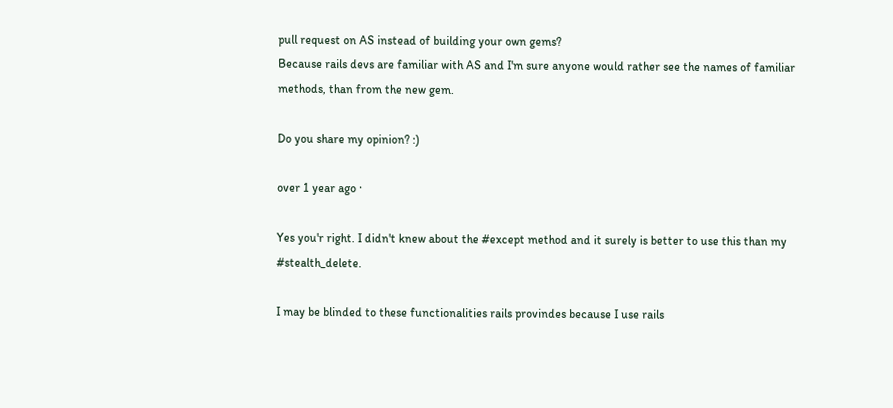pull request on AS instead of building your own gems?
Because rails devs are familiar with AS and I'm sure anyone would rather see the names of familiar methods, than from the new gem.

Do you share my opinion? :)

over 1 year ago ·

Yes you'r right. I didn't knew about the #except method and it surely is better to use this than my #stealth_delete.

I may be blinded to these functionalities rails provindes because I use rails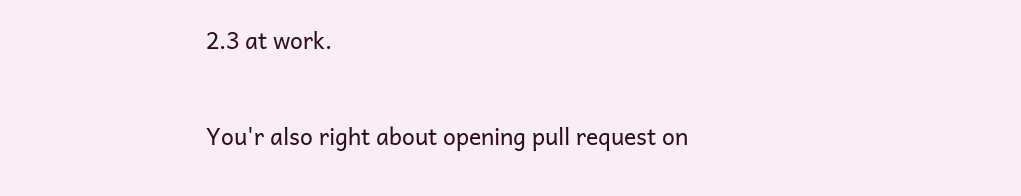2.3 at work.

You'r also right about opening pull request on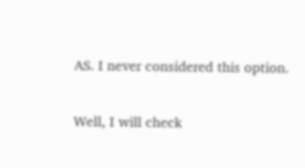AS. I never considered this option.

Well, I will check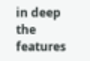in deep the features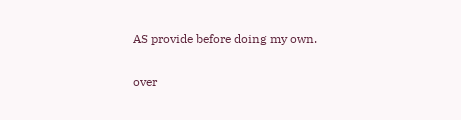AS provide before doing my own.

over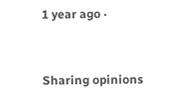1 year ago ·


Sharing opinions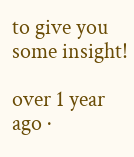to give you some insight!

over 1 year ago ·